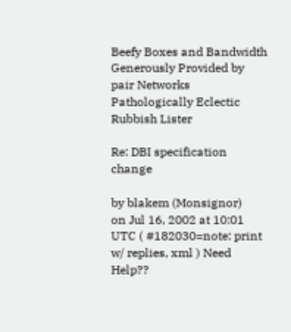Beefy Boxes and Bandwidth Generously Provided by pair Networks
Pathologically Eclectic Rubbish Lister

Re: DBI specification change

by blakem (Monsignor)
on Jul 16, 2002 at 10:01 UTC ( #182030=note: print w/ replies, xml ) Need Help??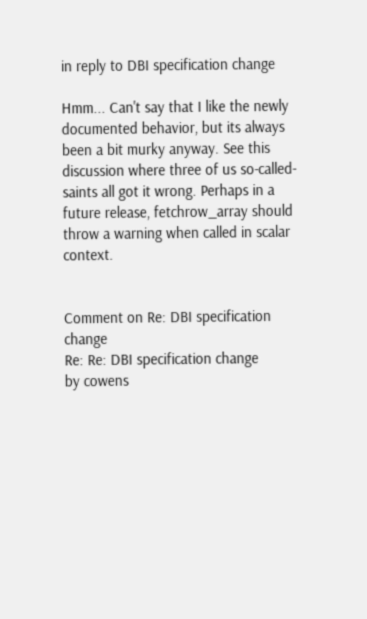in reply to DBI specification change

Hmm... Can't say that I like the newly documented behavior, but its always been a bit murky anyway. See this discussion where three of us so-called-saints all got it wrong. Perhaps in a future release, fetchrow_array should throw a warning when called in scalar context.


Comment on Re: DBI specification change
Re: Re: DBI specification change
by cowens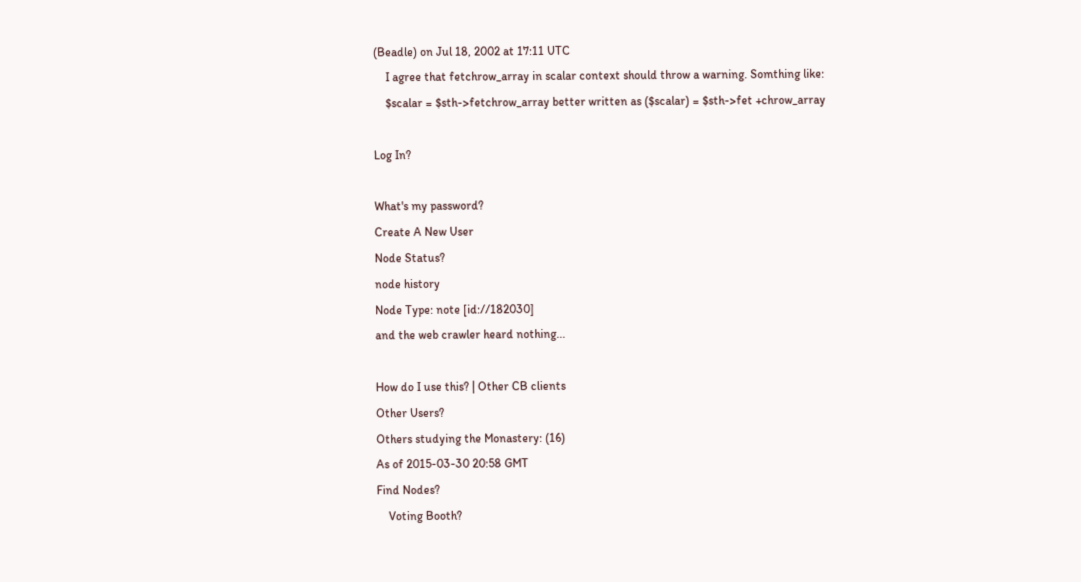(Beadle) on Jul 18, 2002 at 17:11 UTC
    I agree that fetchrow_array in scalar context should throw a warning. Somthing like:
    $scalar = $sth->fetchrow_array better written as ($scalar) = $sth->fet +chrow_array

Log In?

What's my password?
Create A New User
Node Status?
node history
Node Type: note [id://182030]
and the web crawler heard nothing...

How do I use this? | Other CB clients
Other Users?
Others studying the Monastery: (16)
As of 2015-03-30 20:58 GMT
Find Nodes?
    Voting Booth?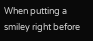When putting a smiley right before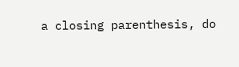a closing parenthesis, do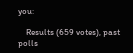you:

    Results (659 votes), past polls